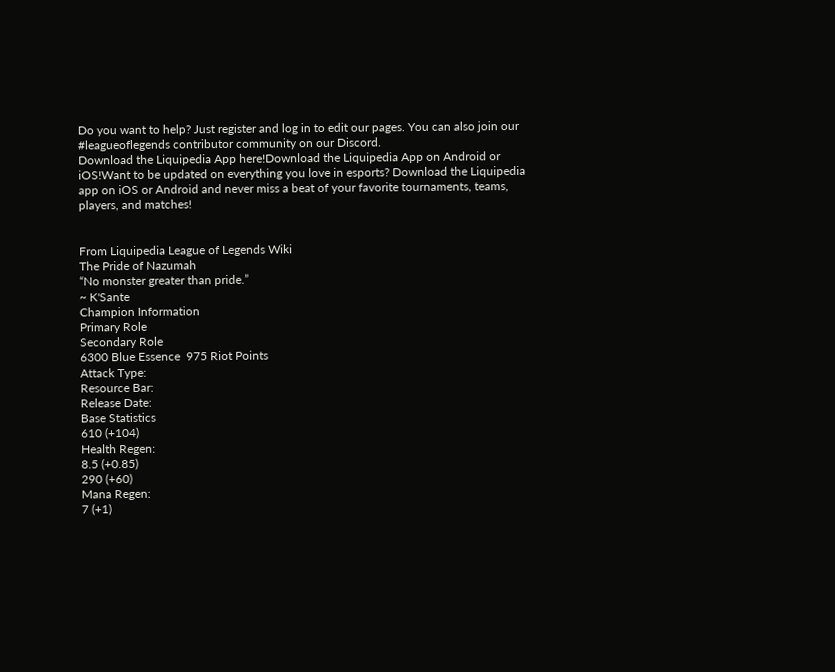Do you want to help? Just register and log in to edit our pages. You can also join our #leagueoflegends contributor community on our Discord.
Download the Liquipedia App here!Download the Liquipedia App on Android or iOS!Want to be updated on everything you love in esports? Download the Liquipedia app on iOS or Android and never miss a beat of your favorite tournaments, teams, players, and matches!


From Liquipedia League of Legends Wiki
The Pride of Nazumah
“No monster greater than pride.”
~ K'Sante
Champion Information
Primary Role
Secondary Role
6300 Blue Essence  975 Riot Points
Attack Type:
Resource Bar:
Release Date:
Base Statistics
610 (+104)
Health Regen:
8.5 (+0.85)
290 (+60)
Mana Regen:
7 (+1)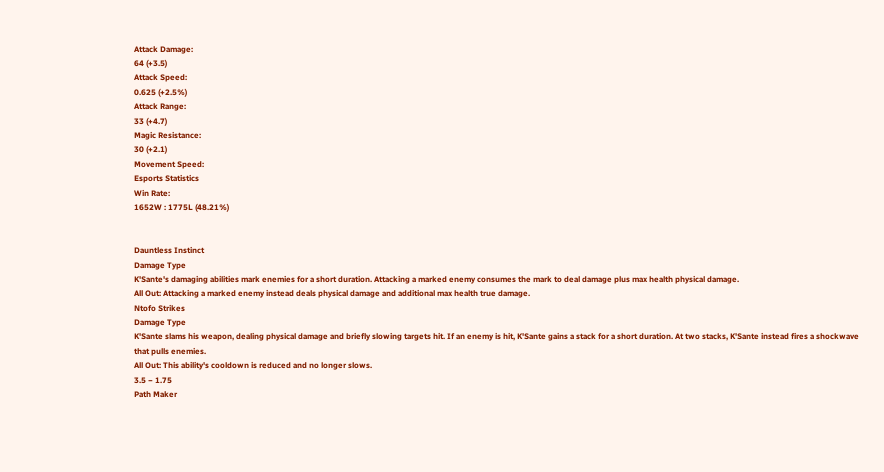Attack Damage:
64 (+3.5)
Attack Speed:
0.625 (+2.5%)
Attack Range:
33 (+4.7)
Magic Resistance:
30 (+2.1)
Movement Speed:
Esports Statistics
Win Rate:
1652W : 1775L (48.21%)


Dauntless Instinct
Damage Type
K'Sante's damaging abilities mark enemies for a short duration. Attacking a marked enemy consumes the mark to deal damage plus max health physical damage.
All Out: Attacking a marked enemy instead deals physical damage and additional max health true damage.
Ntofo Strikes
Damage Type
K'Sante slams his weapon, dealing physical damage and briefly slowing targets hit. If an enemy is hit, K'Sante gains a stack for a short duration. At two stacks, K'Sante instead fires a shockwave that pulls enemies.
All Out: This ability's cooldown is reduced and no longer slows.
3.5 − 1.75
Path Maker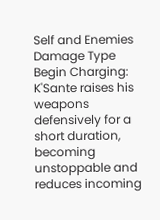Self and Enemies
Damage Type
Begin Charging: K'Sante raises his weapons defensively for a short duration, becoming unstoppable and reduces incoming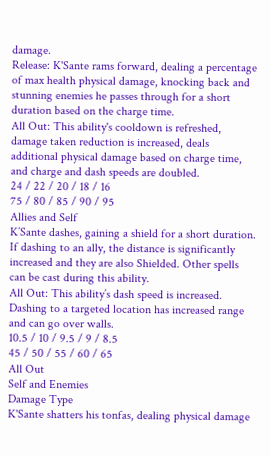damage.
Release: K'Sante rams forward, dealing a percentage of max health physical damage, knocking back and stunning enemies he passes through for a short duration based on the charge time.
All Out: This ability's cooldown is refreshed, damage taken reduction is increased, deals additional physical damage based on charge time, and charge and dash speeds are doubled.
24 / 22 / 20 / 18 / 16
75 / 80 / 85 / 90 / 95
Allies and Self
K’Sante dashes, gaining a shield for a short duration. If dashing to an ally, the distance is significantly increased and they are also Shielded. Other spells can be cast during this ability.
All Out: This ability’s dash speed is increased. Dashing to a targeted location has increased range and can go over walls.
10.5 / 10 / 9.5 / 9 / 8.5
45 / 50 / 55 / 60 / 65
All Out
Self and Enemies
Damage Type
K'Sante shatters his tonfas, dealing physical damage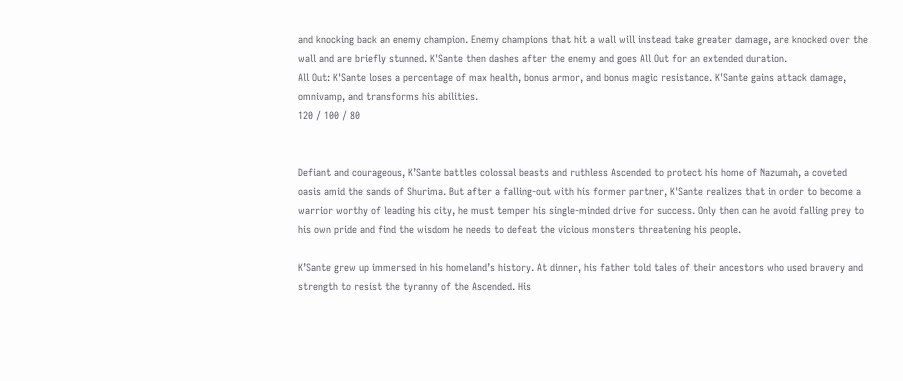and knocking back an enemy champion. Enemy champions that hit a wall will instead take greater damage, are knocked over the wall and are briefly stunned. K'Sante then dashes after the enemy and goes All Out for an extended duration.
All Out: K'Sante loses a percentage of max health, bonus armor, and bonus magic resistance. K'Sante gains attack damage, omnivamp, and transforms his abilities.
120 / 100 / 80


Defiant and courageous, K’Sante battles colossal beasts and ruthless Ascended to protect his home of Nazumah, a coveted oasis amid the sands of Shurima. But after a falling-out with his former partner, K'Sante realizes that in order to become a warrior worthy of leading his city, he must temper his single-minded drive for success. Only then can he avoid falling prey to his own pride and find the wisdom he needs to defeat the vicious monsters threatening his people.

K’Sante grew up immersed in his homeland’s history. At dinner, his father told tales of their ancestors who used bravery and strength to resist the tyranny of the Ascended. His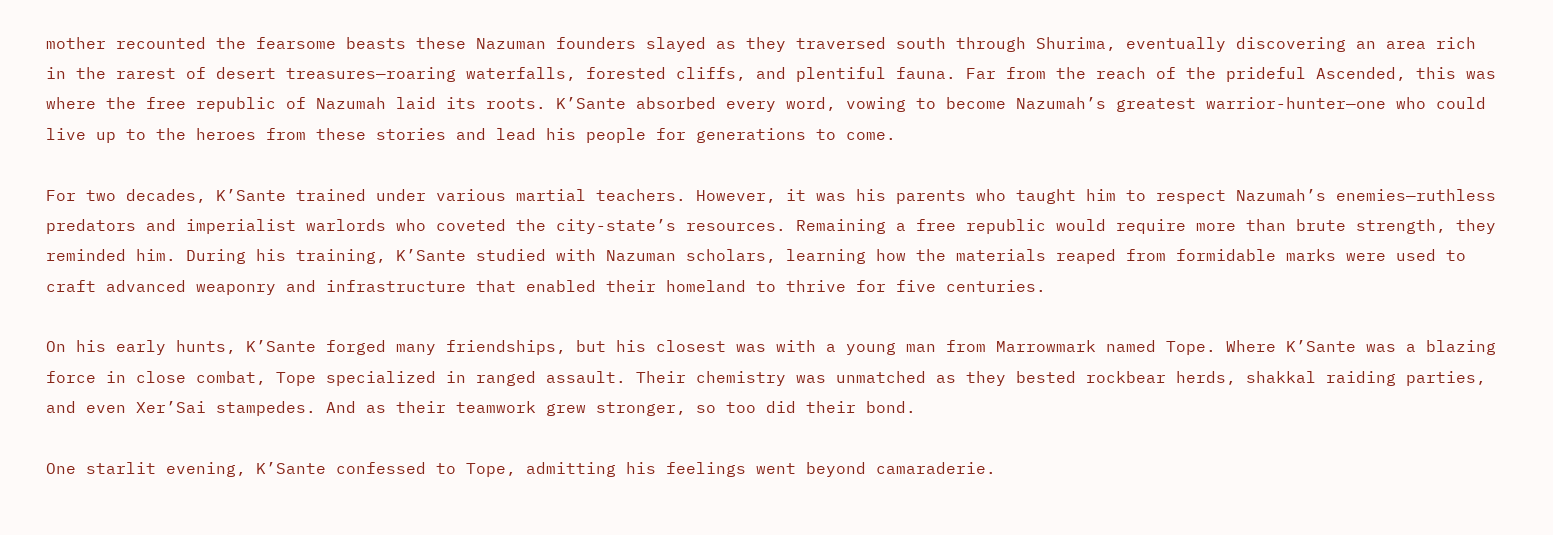mother recounted the fearsome beasts these Nazuman founders slayed as they traversed south through Shurima, eventually discovering an area rich in the rarest of desert treasures—roaring waterfalls, forested cliffs, and plentiful fauna. Far from the reach of the prideful Ascended, this was where the free republic of Nazumah laid its roots. K’Sante absorbed every word, vowing to become Nazumah’s greatest warrior-hunter—one who could live up to the heroes from these stories and lead his people for generations to come.

For two decades, K’Sante trained under various martial teachers. However, it was his parents who taught him to respect Nazumah’s enemies—ruthless predators and imperialist warlords who coveted the city-state’s resources. Remaining a free republic would require more than brute strength, they reminded him. During his training, K’Sante studied with Nazuman scholars, learning how the materials reaped from formidable marks were used to craft advanced weaponry and infrastructure that enabled their homeland to thrive for five centuries.

On his early hunts, K’Sante forged many friendships, but his closest was with a young man from Marrowmark named Tope. Where K’Sante was a blazing force in close combat, Tope specialized in ranged assault. Their chemistry was unmatched as they bested rockbear herds, shakkal raiding parties, and even Xer’Sai stampedes. And as their teamwork grew stronger, so too did their bond.

One starlit evening, K’Sante confessed to Tope, admitting his feelings went beyond camaraderie.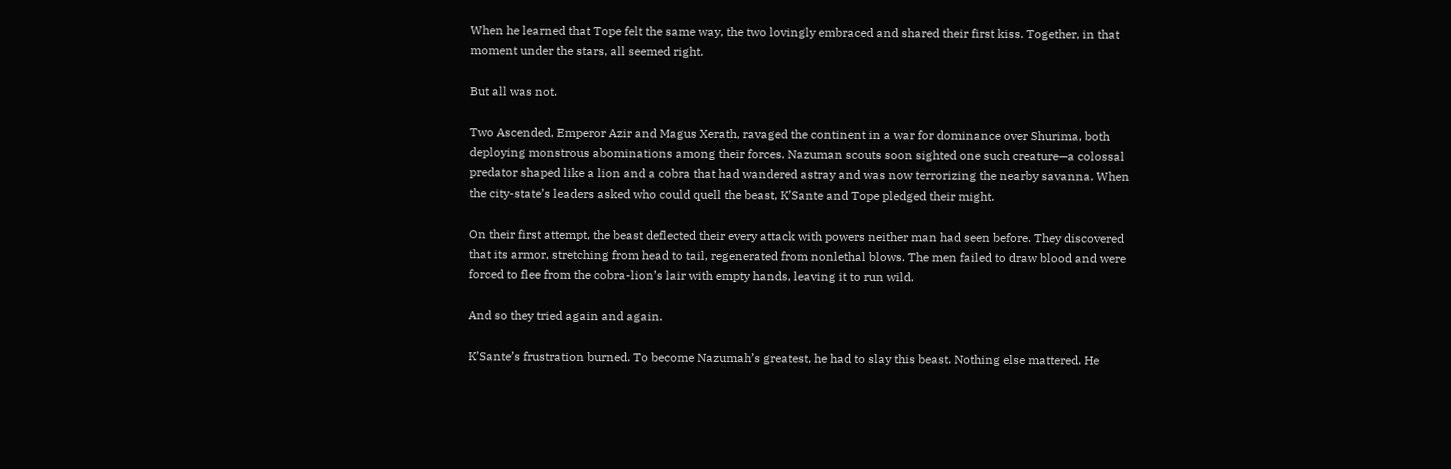When he learned that Tope felt the same way, the two lovingly embraced and shared their first kiss. Together, in that moment under the stars, all seemed right.

But all was not.

Two Ascended, Emperor Azir and Magus Xerath, ravaged the continent in a war for dominance over Shurima, both deploying monstrous abominations among their forces. Nazuman scouts soon sighted one such creature—a colossal predator shaped like a lion and a cobra that had wandered astray and was now terrorizing the nearby savanna. When the city-state’s leaders asked who could quell the beast, K’Sante and Tope pledged their might.

On their first attempt, the beast deflected their every attack with powers neither man had seen before. They discovered that its armor, stretching from head to tail, regenerated from nonlethal blows. The men failed to draw blood and were forced to flee from the cobra-lion’s lair with empty hands, leaving it to run wild.

And so they tried again and again.

K’Sante’s frustration burned. To become Nazumah’s greatest, he had to slay this beast. Nothing else mattered. He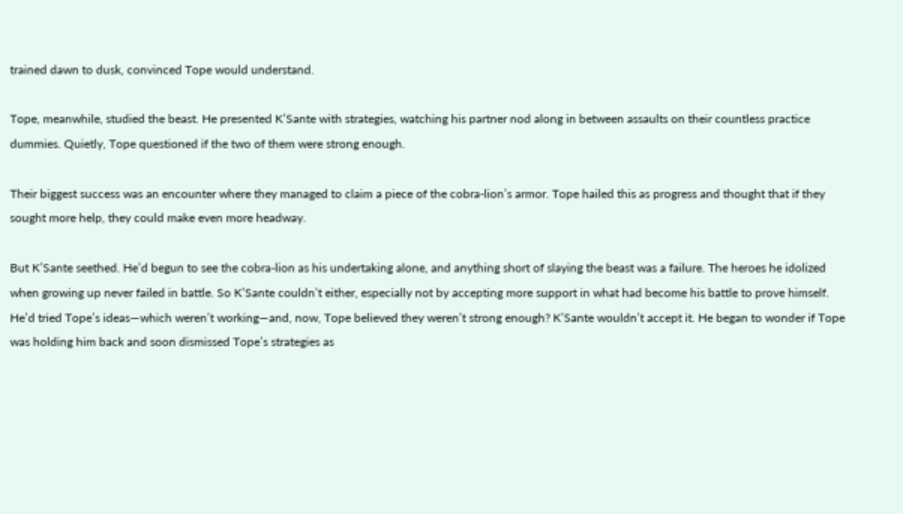trained dawn to dusk, convinced Tope would understand.

Tope, meanwhile, studied the beast. He presented K’Sante with strategies, watching his partner nod along in between assaults on their countless practice dummies. Quietly, Tope questioned if the two of them were strong enough.

Their biggest success was an encounter where they managed to claim a piece of the cobra-lion’s armor. Tope hailed this as progress and thought that if they sought more help, they could make even more headway.

But K’Sante seethed. He’d begun to see the cobra-lion as his undertaking alone, and anything short of slaying the beast was a failure. The heroes he idolized when growing up never failed in battle. So K’Sante couldn’t either, especially not by accepting more support in what had become his battle to prove himself. He’d tried Tope’s ideas—which weren’t working—and, now, Tope believed they weren’t strong enough? K’Sante wouldn’t accept it. He began to wonder if Tope was holding him back and soon dismissed Tope’s strategies as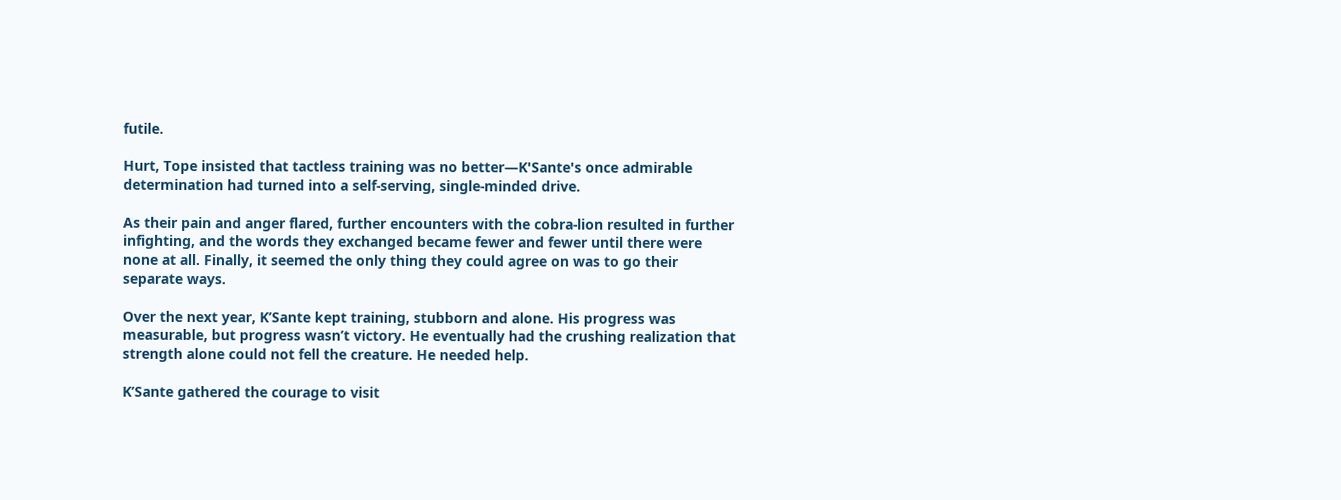futile.

Hurt, Tope insisted that tactless training was no better—K'Sante's once admirable determination had turned into a self-serving, single-minded drive.

As their pain and anger flared, further encounters with the cobra-lion resulted in further infighting, and the words they exchanged became fewer and fewer until there were none at all. Finally, it seemed the only thing they could agree on was to go their separate ways.

Over the next year, K’Sante kept training, stubborn and alone. His progress was measurable, but progress wasn’t victory. He eventually had the crushing realization that strength alone could not fell the creature. He needed help.

K’Sante gathered the courage to visit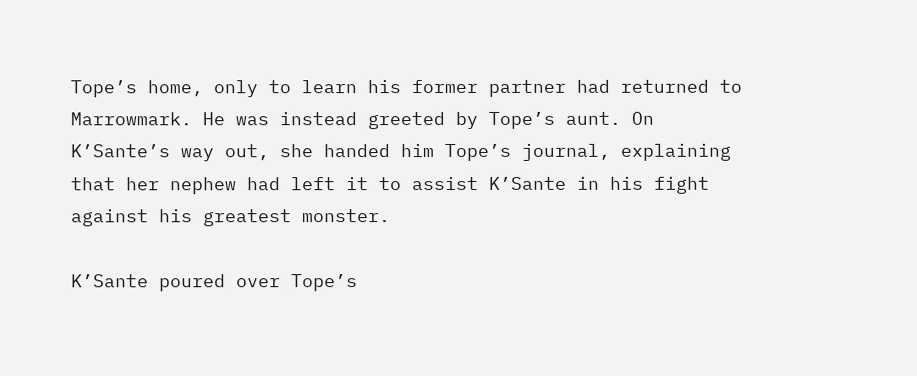Tope’s home, only to learn his former partner had returned to Marrowmark. He was instead greeted by Tope’s aunt. On K’Sante’s way out, she handed him Tope’s journal, explaining that her nephew had left it to assist K’Sante in his fight against his greatest monster.

K’Sante poured over Tope’s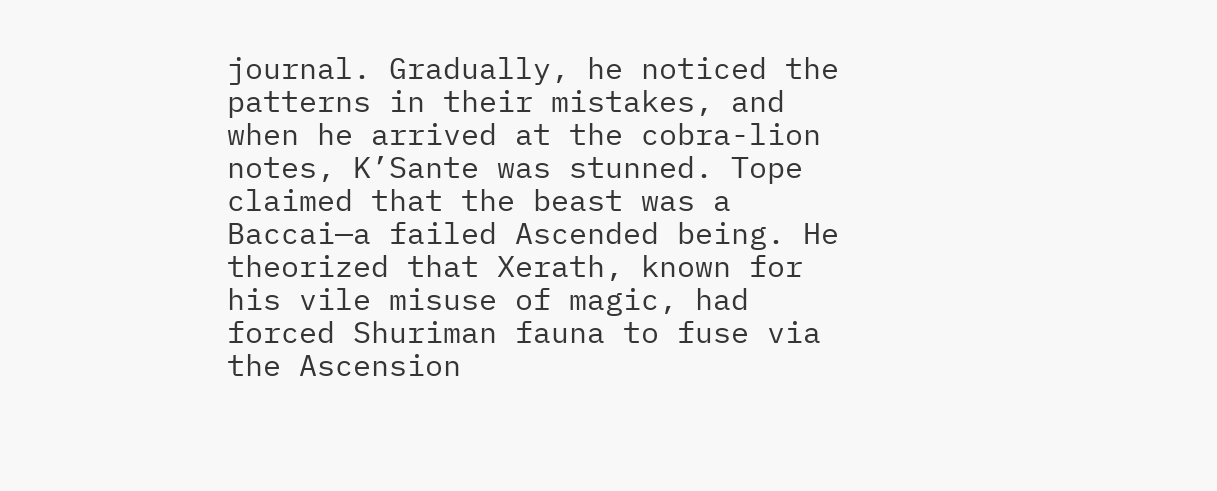journal. Gradually, he noticed the patterns in their mistakes, and when he arrived at the cobra-lion notes, K’Sante was stunned. Tope claimed that the beast was a Baccai—a failed Ascended being. He theorized that Xerath, known for his vile misuse of magic, had forced Shuriman fauna to fuse via the Ascension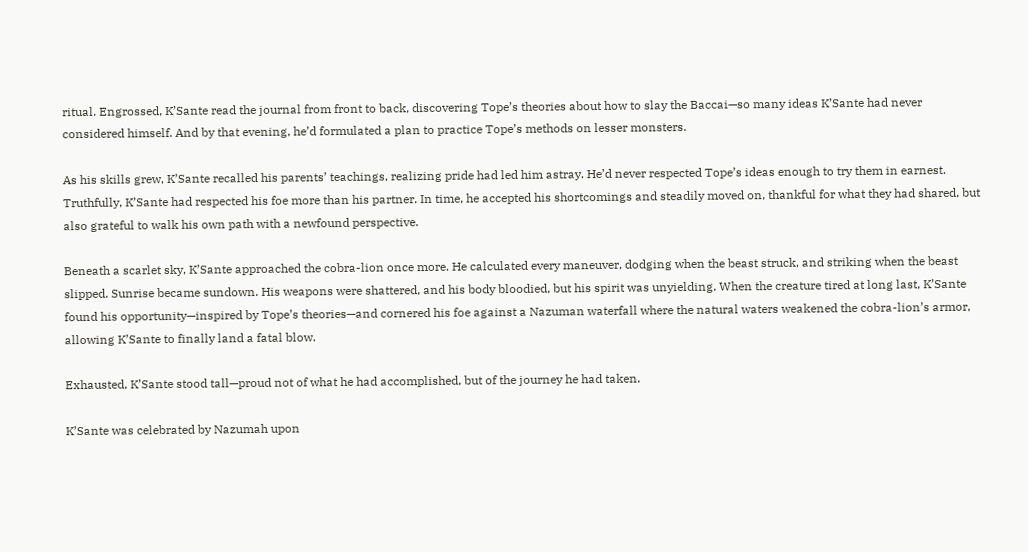ritual. Engrossed, K’Sante read the journal from front to back, discovering Tope’s theories about how to slay the Baccai—so many ideas K’Sante had never considered himself. And by that evening, he’d formulated a plan to practice Tope’s methods on lesser monsters.

As his skills grew, K’Sante recalled his parents’ teachings, realizing pride had led him astray. He’d never respected Tope’s ideas enough to try them in earnest. Truthfully, K’Sante had respected his foe more than his partner. In time, he accepted his shortcomings and steadily moved on, thankful for what they had shared, but also grateful to walk his own path with a newfound perspective.

Beneath a scarlet sky, K’Sante approached the cobra-lion once more. He calculated every maneuver, dodging when the beast struck, and striking when the beast slipped. Sunrise became sundown. His weapons were shattered, and his body bloodied, but his spirit was unyielding. When the creature tired at long last, K’Sante found his opportunity—inspired by Tope’s theories—and cornered his foe against a Nazuman waterfall where the natural waters weakened the cobra-lion’s armor, allowing K’Sante to finally land a fatal blow.

Exhausted, K’Sante stood tall—proud not of what he had accomplished, but of the journey he had taken.

K’Sante was celebrated by Nazumah upon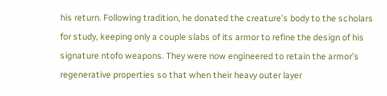his return. Following tradition, he donated the creature’s body to the scholars for study, keeping only a couple slabs of its armor to refine the design of his signature ntofo weapons. They were now engineered to retain the armor’s regenerative properties so that when their heavy outer layer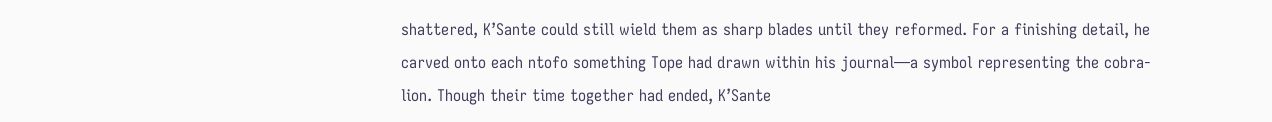shattered, K’Sante could still wield them as sharp blades until they reformed. For a finishing detail, he carved onto each ntofo something Tope had drawn within his journal—a symbol representing the cobra-lion. Though their time together had ended, K’Sante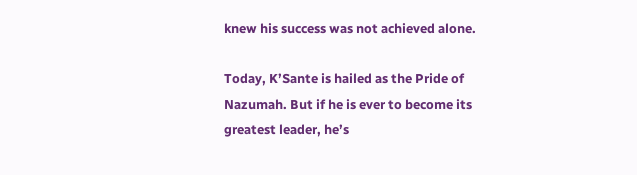knew his success was not achieved alone.

Today, K’Sante is hailed as the Pride of Nazumah. But if he is ever to become its greatest leader, he’s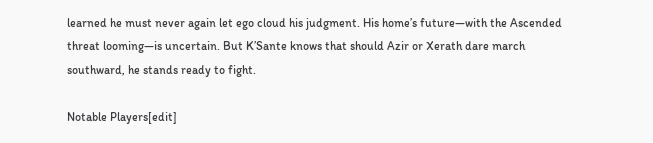learned he must never again let ego cloud his judgment. His home’s future—with the Ascended threat looming—is uncertain. But K’Sante knows that should Azir or Xerath dare march southward, he stands ready to fight.

Notable Players[edit]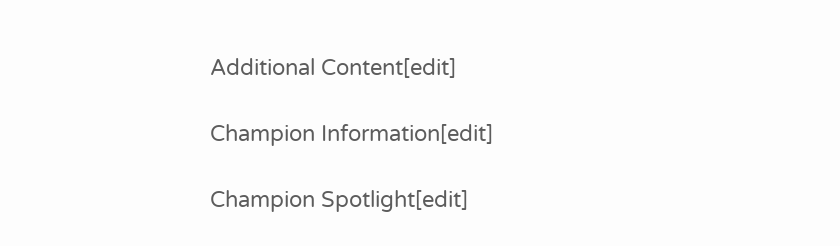Additional Content[edit]

Champion Information[edit]

Champion Spotlight[edit]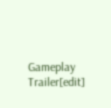Gameplay Trailer[edit]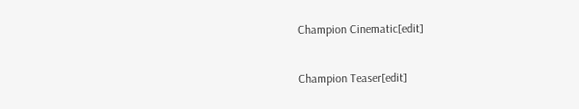Champion Cinematic[edit]

Champion Teaser[edit]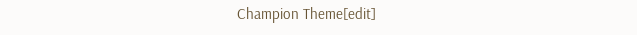Champion Theme[edit]